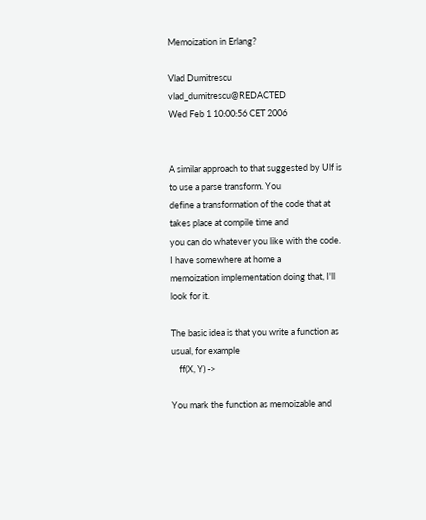Memoization in Erlang?

Vlad Dumitrescu vlad_dumitrescu@REDACTED
Wed Feb 1 10:00:56 CET 2006


A similar approach to that suggested by Ulf is to use a parse transform. You
define a transformation of the code that at takes place at compile time and
you can do whatever you like with the code. I have somewhere at home a
memoization implementation doing that, I'll look for it.

The basic idea is that you write a function as usual, for example
    ff(X, Y) ->

You mark the function as memoizable and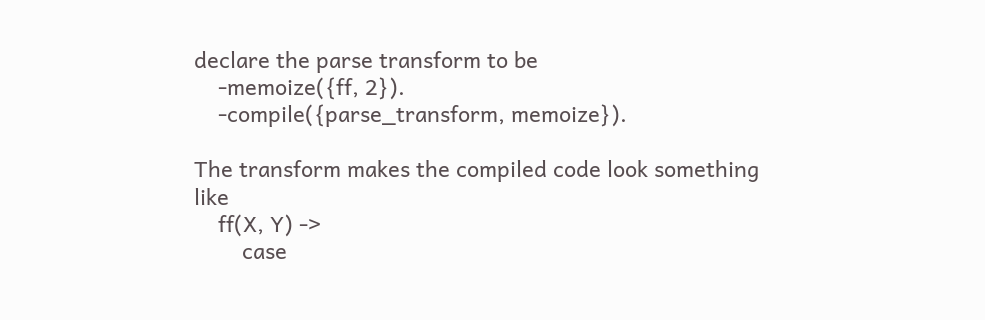declare the parse transform to be
    -memoize({ff, 2}).
    -compile({parse_transform, memoize}).

The transform makes the compiled code look something like
    ff(X, Y) ->
        case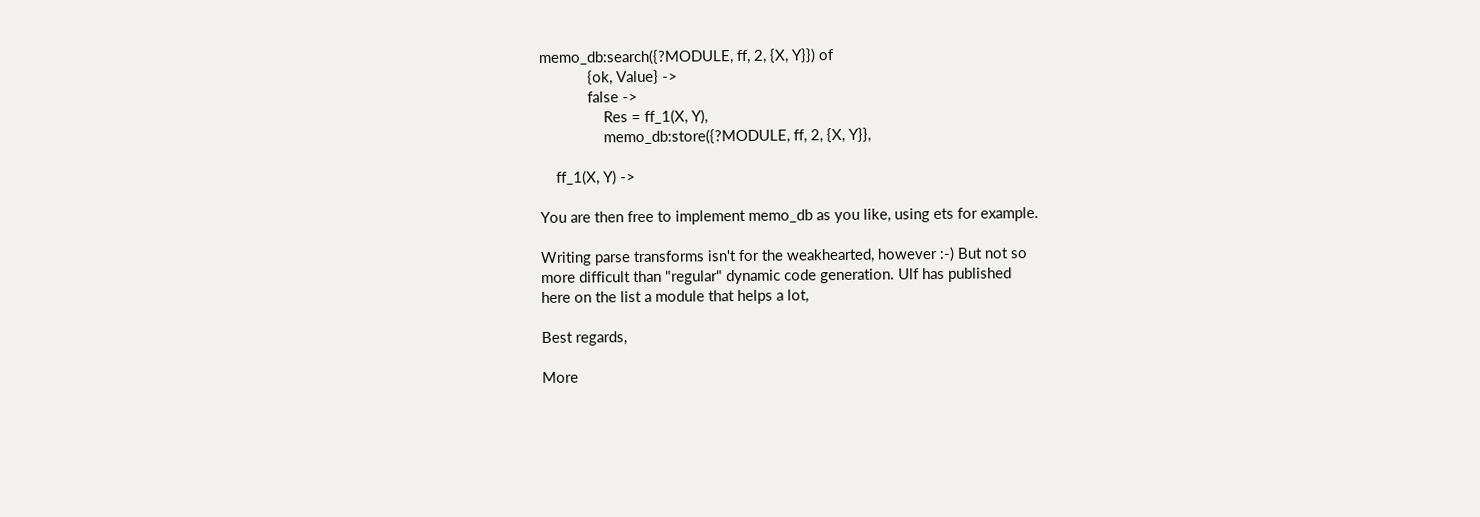memo_db:search({?MODULE, ff, 2, {X, Y}}) of
            {ok, Value} ->
            false ->
                Res = ff_1(X, Y),
                memo_db:store({?MODULE, ff, 2, {X, Y}},

    ff_1(X, Y) ->

You are then free to implement memo_db as you like, using ets for example.

Writing parse transforms isn't for the weakhearted, however :-) But not so
more difficult than "regular" dynamic code generation. Ulf has published
here on the list a module that helps a lot,

Best regards,

More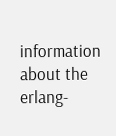information about the erlang-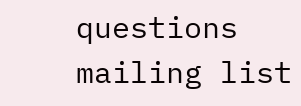questions mailing list